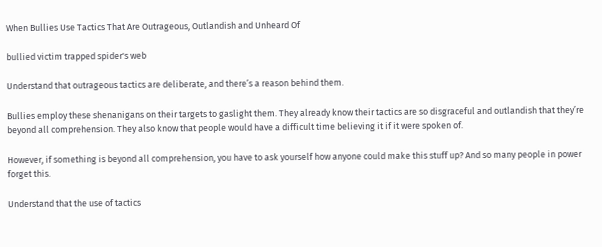When Bullies Use Tactics That Are Outrageous, Outlandish and Unheard Of

bullied victim trapped spider's web

Understand that outrageous tactics are deliberate, and there’s a reason behind them.

Bullies employ these shenanigans on their targets to gaslight them. They already know their tactics are so disgraceful and outlandish that they’re beyond all comprehension. They also know that people would have a difficult time believing it if it were spoken of.

However, if something is beyond all comprehension, you have to ask yourself how anyone could make this stuff up? And so many people in power forget this.

Understand that the use of tactics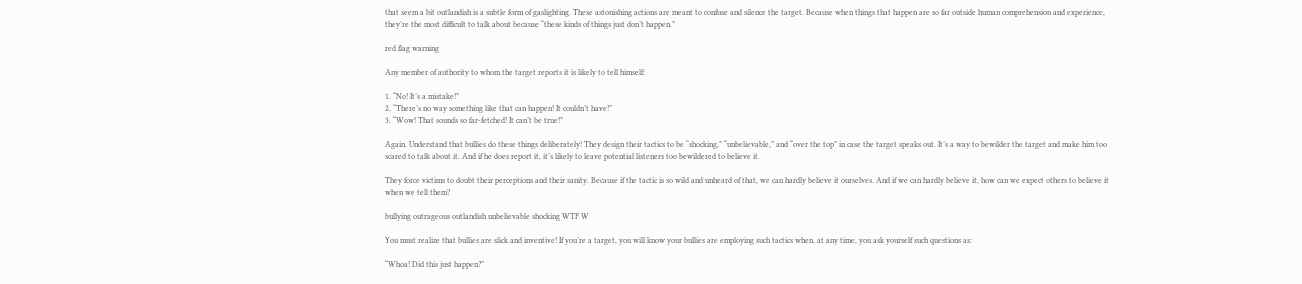that seem a bit outlandish is a subtle form of gaslighting. These astonishing actions are meant to confuse and silence the target. Because when things that happen are so far outside human comprehension and experience, they’re the most difficult to talk about because “these kinds of things just don’t happen.”

red flag warning

Any member of authority to whom the target reports it is likely to tell himself:

1. “No! It’s a mistake!”
2. “There’s no way something like that can happen! It couldn’t have!”
3. “Wow! That sounds so far-fetched! It can’t be true!”

Again. Understand that bullies do these things deliberately! They design their tactics to be “shocking,” “unbelievable,” and “over the top” in case the target speaks out. It’s a way to bewilder the target and make him too scared to talk about it. And if he does report it, it’s likely to leave potential listeners too bewildered to believe it.

They force victims to doubt their perceptions and their sanity. Because if the tactic is so wild and unheard of that, we can hardly believe it ourselves. And if we can hardly believe it, how can we expect others to believe it when we tell them?

bullying outrageous outlandish unbelievable shocking WTF W

You must realize that bullies are slick and inventive! If you’re a target, you will know your bullies are employing such tactics when, at any time, you ask yourself such questions as:

“Whoa! Did this just happen?”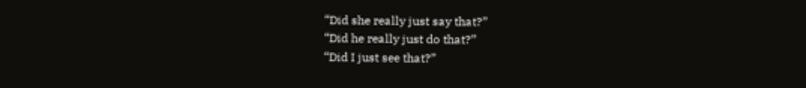“Did she really just say that?”
“Did he really just do that?”
“Did I just see that?”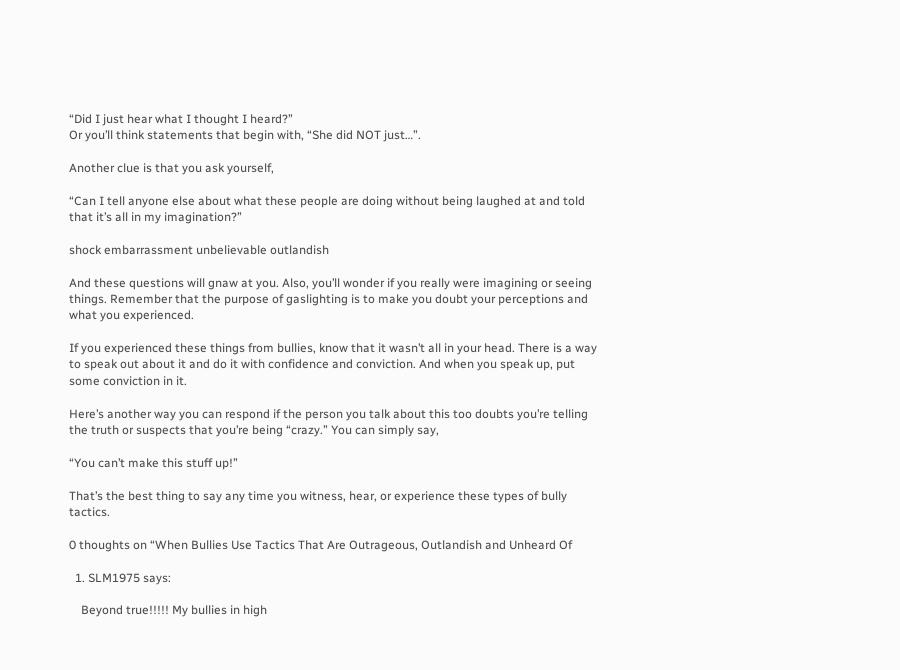“Did I just hear what I thought I heard?”
Or you’ll think statements that begin with, “She did NOT just…”.

Another clue is that you ask yourself,

“Can I tell anyone else about what these people are doing without being laughed at and told that it’s all in my imagination?”

shock embarrassment unbelievable outlandish

And these questions will gnaw at you. Also, you’ll wonder if you really were imagining or seeing things. Remember that the purpose of gaslighting is to make you doubt your perceptions and what you experienced.

If you experienced these things from bullies, know that it wasn’t all in your head. There is a way to speak out about it and do it with confidence and conviction. And when you speak up, put some conviction in it.

Here’s another way you can respond if the person you talk about this too doubts you’re telling the truth or suspects that you’re being “crazy.” You can simply say,

“You can’t make this stuff up!”

That’s the best thing to say any time you witness, hear, or experience these types of bully tactics.

0 thoughts on “When Bullies Use Tactics That Are Outrageous, Outlandish and Unheard Of

  1. SLM1975 says:

    Beyond true!!!!! My bullies in high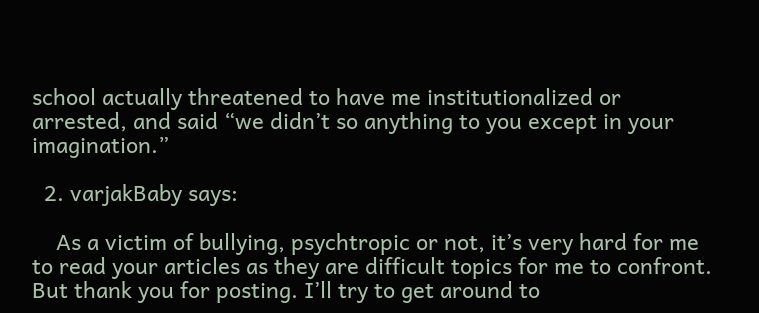school actually threatened to have me institutionalized or arrested, and said “we didn’t so anything to you except in your imagination.”

  2. varjakBaby says:

    As a victim of bullying, psychtropic or not, it’s very hard for me to read your articles as they are difficult topics for me to confront. But thank you for posting. I’ll try to get around to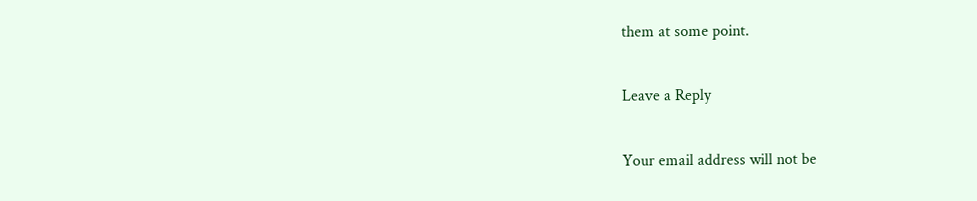them at some point.

Leave a Reply

Your email address will not be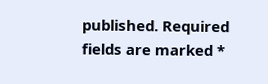published. Required fields are marked *